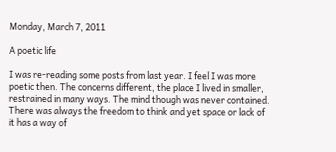Monday, March 7, 2011

A poetic life

I was re-reading some posts from last year. I feel I was more poetic then. The concerns different, the place I lived in smaller, restrained in many ways. The mind though was never contained.  There was always the freedom to think and yet space or lack of it has a way of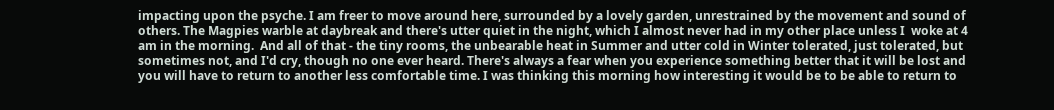impacting upon the psyche. I am freer to move around here, surrounded by a lovely garden, unrestrained by the movement and sound of others. The Magpies warble at daybreak and there's utter quiet in the night, which I almost never had in my other place unless I  woke at 4 am in the morning.  And all of that - the tiny rooms, the unbearable heat in Summer and utter cold in Winter tolerated, just tolerated, but sometimes not, and I'd cry, though no one ever heard. There's always a fear when you experience something better that it will be lost and you will have to return to another less comfortable time. I was thinking this morning how interesting it would be to be able to return to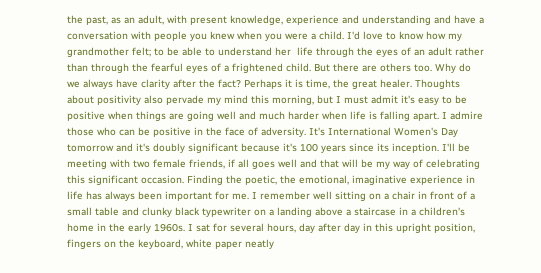the past, as an adult, with present knowledge, experience and understanding and have a conversation with people you knew when you were a child. I'd love to know how my grandmother felt; to be able to understand her  life through the eyes of an adult rather than through the fearful eyes of a frightened child. But there are others too. Why do we always have clarity after the fact? Perhaps it is time, the great healer. Thoughts about positivity also pervade my mind this morning, but I must admit it's easy to be positive when things are going well and much harder when life is falling apart. I admire those who can be positive in the face of adversity. It's International Women's Day tomorrow and it's doubly significant because it's 100 years since its inception. I'll be meeting with two female friends, if all goes well and that will be my way of celebrating this significant occasion. Finding the poetic, the emotional, imaginative experience in life has always been important for me. I remember well sitting on a chair in front of a small table and clunky black typewriter on a landing above a staircase in a children's home in the early 1960s. I sat for several hours, day after day in this upright position, fingers on the keyboard, white paper neatly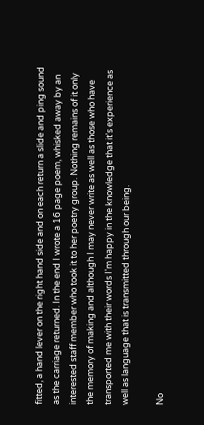fitted, a hand lever on the right hand side and on each return a slide and ping sound as the carriage returned. In the end I wrote a 16 page poem, whisked away by an interested staff member who took it to her poetry group. Nothing remains of it only the memory of making and although I may never write as well as those who have transported me with their words I'm happy in the knowledge that it's experience as well as language that is transmitted through our being.

No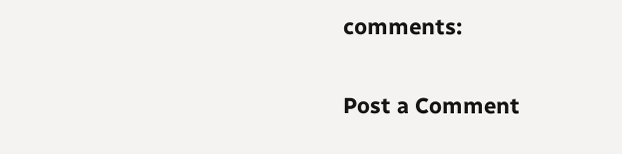comments:

Post a Comment